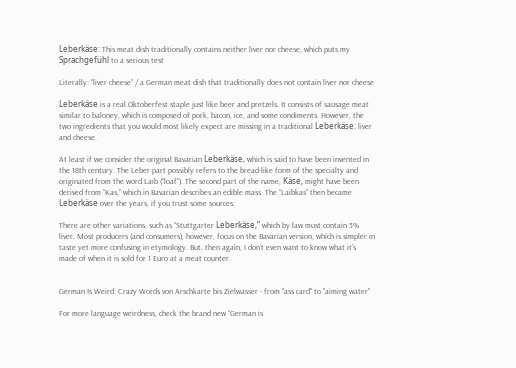Leberkäse: This meat dish traditionally contains neither liver nor cheese, which puts my Sprachgefühl to a serious test

Literally: “liver cheese” / a German meat dish that traditionally does not contain liver nor cheese

Leberkäse is a real Oktoberfest staple just like beer and pretzels. It consists of sausage meat similar to baloney, which is composed of pork, bacon, ice, and some condiments. However, the two ingredients that you would most likely expect are missing in a traditional Leberkäse: liver and cheese.

At least if we consider the original Bavarian Leberkäse, which is said to have been invented in the 18th century. The Leber part possibly refers to the bread-like form of the specialty and originated from the word Laib (“loaf”). The second part of the name, Käse, might have been derived from “Kas,” which in Bavarian describes an edible mass. The “Laibkas” then became Leberkäse over the years, if you trust some sources.

There are other variations, such as “Stuttgarter Leberkäse,” which by law must contain 5% liver. Most producers (and consumers), however, focus on the Bavarian version, which is simpler in taste yet more confusing in etymology. But, then again, I don’t even want to know what it’s made of when it is sold for 1 Euro at a meat counter.


German Is Weird: Crazy Words von Arschkarte bis Zielwasser - from "ass card" to "aiming water"

For more language weirdness, check the brand new “German is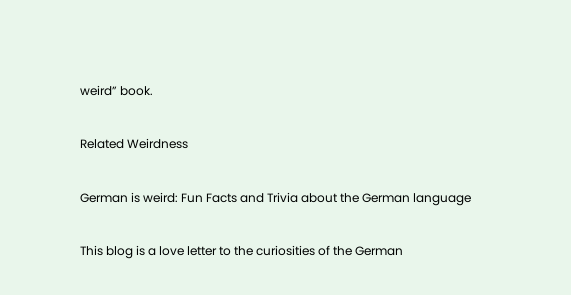weird” book.

Related Weirdness

German is weird: Fun Facts and Trivia about the German language

This blog is a love letter to the curiosities of the German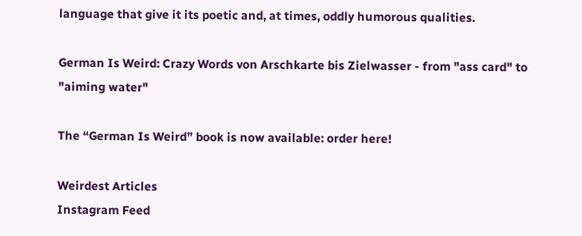language that give it its poetic and, at times, oddly humorous qualities.

German Is Weird: Crazy Words von Arschkarte bis Zielwasser - from "ass card" to "aiming water"

The “German Is Weird” book is now available: order here!

Weirdest Articles
Instagram Feed